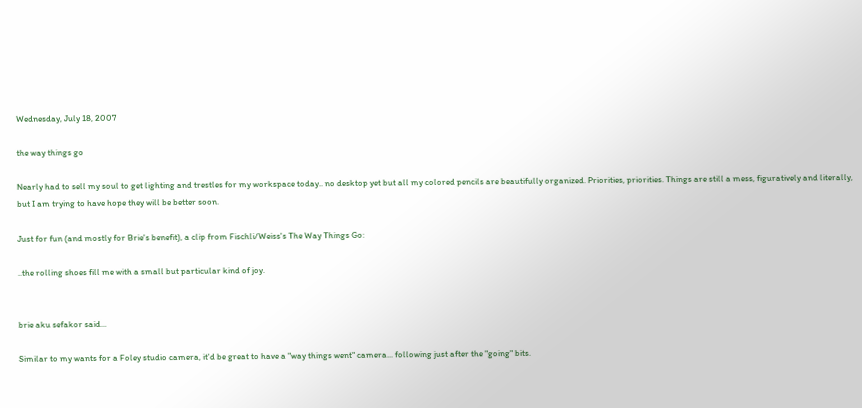Wednesday, July 18, 2007

the way things go

Nearly had to sell my soul to get lighting and trestles for my workspace today.. no desktop yet but all my colored pencils are beautifully organized. Priorities, priorities. Things are still a mess, figuratively and literally, but I am trying to have hope they will be better soon.

Just for fun (and mostly for Brie's benefit), a clip from Fischli/Weiss's The Way Things Go:

..the rolling shoes fill me with a small but particular kind of joy.


brie aku sefakor said...

Similar to my wants for a Foley studio camera, it'd be great to have a "way things went" camera... following just after the "going" bits.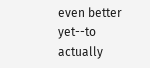even better yet--to actually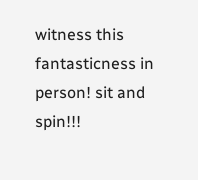witness this fantasticness in person! sit and spin!!!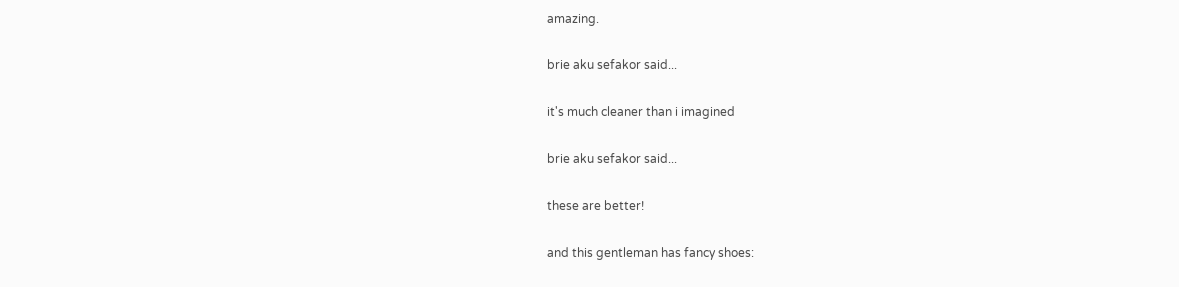amazing.

brie aku sefakor said...

it's much cleaner than i imagined

brie aku sefakor said...

these are better!

and this gentleman has fancy shoes: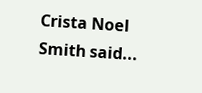Crista Noel Smith said...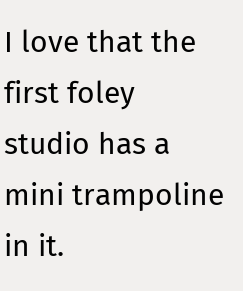I love that the first foley studio has a mini trampoline in it.